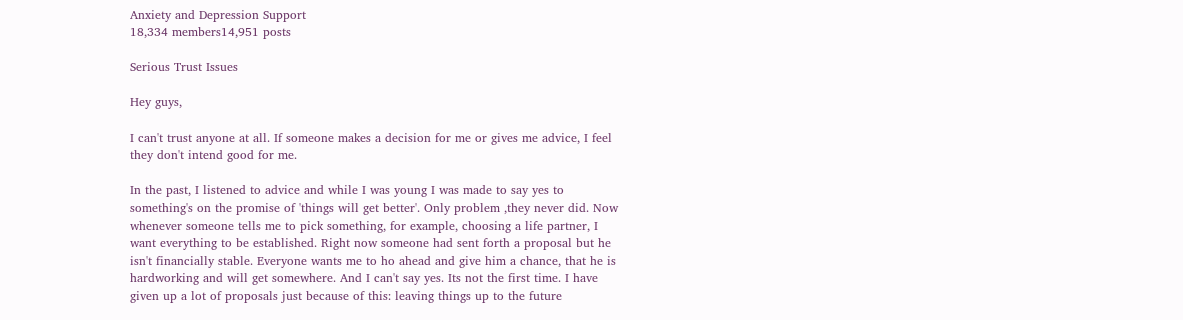Anxiety and Depression Support
18,334 members14,951 posts

Serious Trust Issues

Hey guys,

I can't trust anyone at all. If someone makes a decision for me or gives me advice, I feel they don't intend good for me.

In the past, I listened to advice and while I was young I was made to say yes to something's on the promise of 'things will get better'. Only problem ,they never did. Now whenever someone tells me to pick something, for example, choosing a life partner, I want everything to be established. Right now someone had sent forth a proposal but he isn't financially stable. Everyone wants me to ho ahead and give him a chance, that he is hardworking and will get somewhere. And I can't say yes. Its not the first time. I have given up a lot of proposals just because of this: leaving things up to the future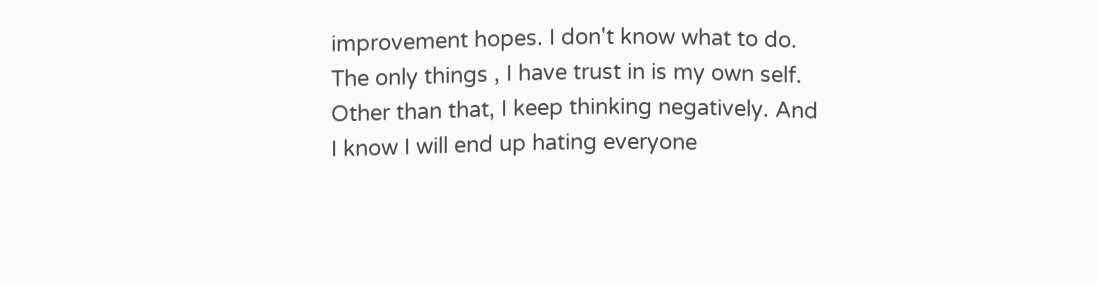improvement hopes. I don't know what to do. The only things , I have trust in is my own self. Other than that, I keep thinking negatively. And I know I will end up hating everyone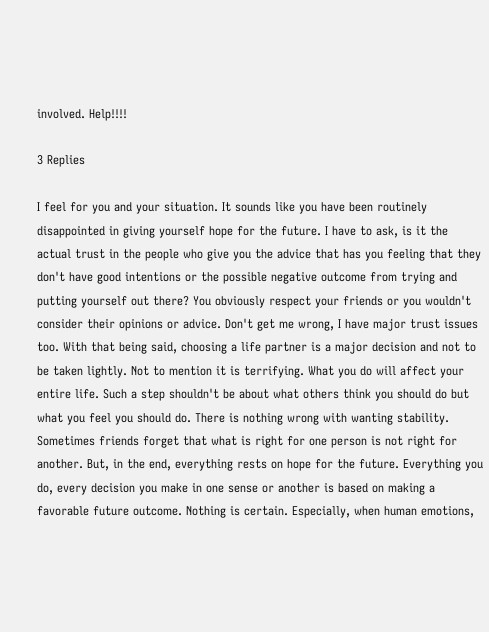involved. Help!!!!

3 Replies

I feel for you and your situation. It sounds like you have been routinely disappointed in giving yourself hope for the future. I have to ask, is it the actual trust in the people who give you the advice that has you feeling that they don't have good intentions or the possible negative outcome from trying and putting yourself out there? You obviously respect your friends or you wouldn't consider their opinions or advice. Don't get me wrong, I have major trust issues too. With that being said, choosing a life partner is a major decision and not to be taken lightly. Not to mention it is terrifying. What you do will affect your entire life. Such a step shouldn't be about what others think you should do but what you feel you should do. There is nothing wrong with wanting stability. Sometimes friends forget that what is right for one person is not right for another. But, in the end, everything rests on hope for the future. Everything you do, every decision you make in one sense or another is based on making a favorable future outcome. Nothing is certain. Especially, when human emotions,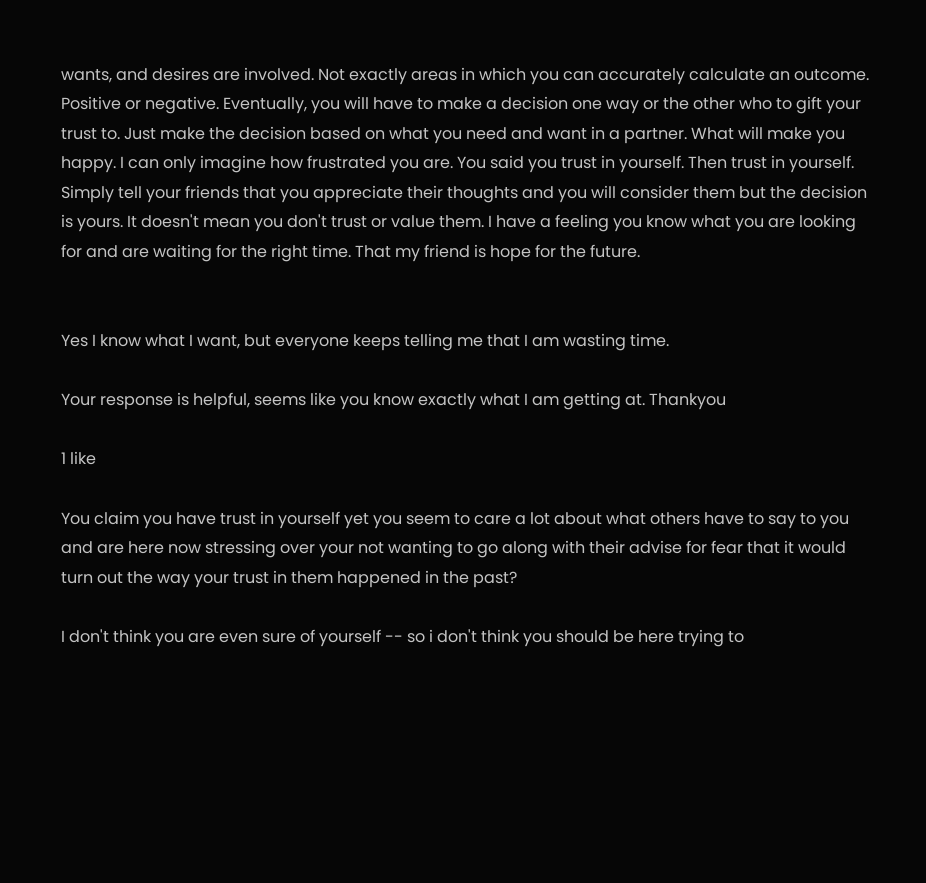wants, and desires are involved. Not exactly areas in which you can accurately calculate an outcome. Positive or negative. Eventually, you will have to make a decision one way or the other who to gift your trust to. Just make the decision based on what you need and want in a partner. What will make you happy. I can only imagine how frustrated you are. You said you trust in yourself. Then trust in yourself. Simply tell your friends that you appreciate their thoughts and you will consider them but the decision is yours. It doesn't mean you don't trust or value them. I have a feeling you know what you are looking for and are waiting for the right time. That my friend is hope for the future.


Yes I know what I want, but everyone keeps telling me that I am wasting time.

Your response is helpful, seems like you know exactly what I am getting at. Thankyou

1 like

You claim you have trust in yourself yet you seem to care a lot about what others have to say to you and are here now stressing over your not wanting to go along with their advise for fear that it would turn out the way your trust in them happened in the past?

I don't think you are even sure of yourself -- so i don't think you should be here trying to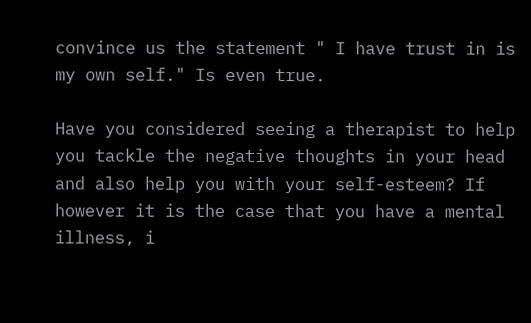convince us the statement " I have trust in is my own self." Is even true.

Have you considered seeing a therapist to help you tackle the negative thoughts in your head and also help you with your self-esteem? If however it is the case that you have a mental illness, i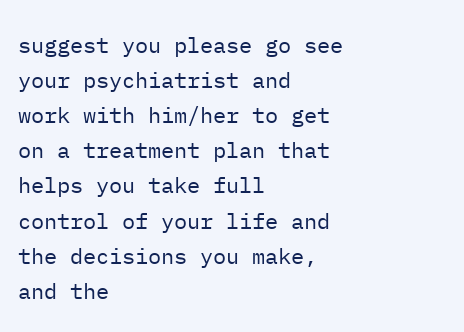suggest you please go see your psychiatrist and work with him/her to get on a treatment plan that helps you take full control of your life and the decisions you make, and the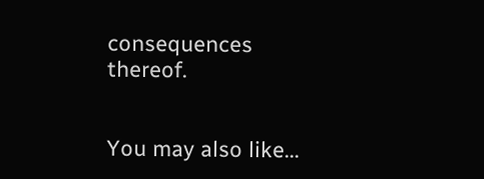consequences thereof.


You may also like...